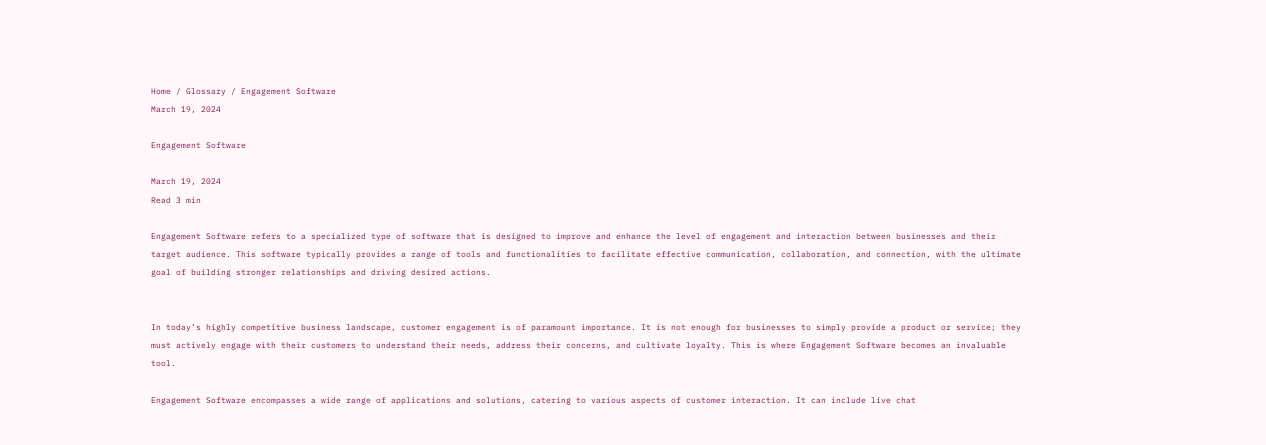Home / Glossary / Engagement Software
March 19, 2024

Engagement Software

March 19, 2024
Read 3 min

Engagement Software refers to a specialized type of software that is designed to improve and enhance the level of engagement and interaction between businesses and their target audience. This software typically provides a range of tools and functionalities to facilitate effective communication, collaboration, and connection, with the ultimate goal of building stronger relationships and driving desired actions.


In today’s highly competitive business landscape, customer engagement is of paramount importance. It is not enough for businesses to simply provide a product or service; they must actively engage with their customers to understand their needs, address their concerns, and cultivate loyalty. This is where Engagement Software becomes an invaluable tool.

Engagement Software encompasses a wide range of applications and solutions, catering to various aspects of customer interaction. It can include live chat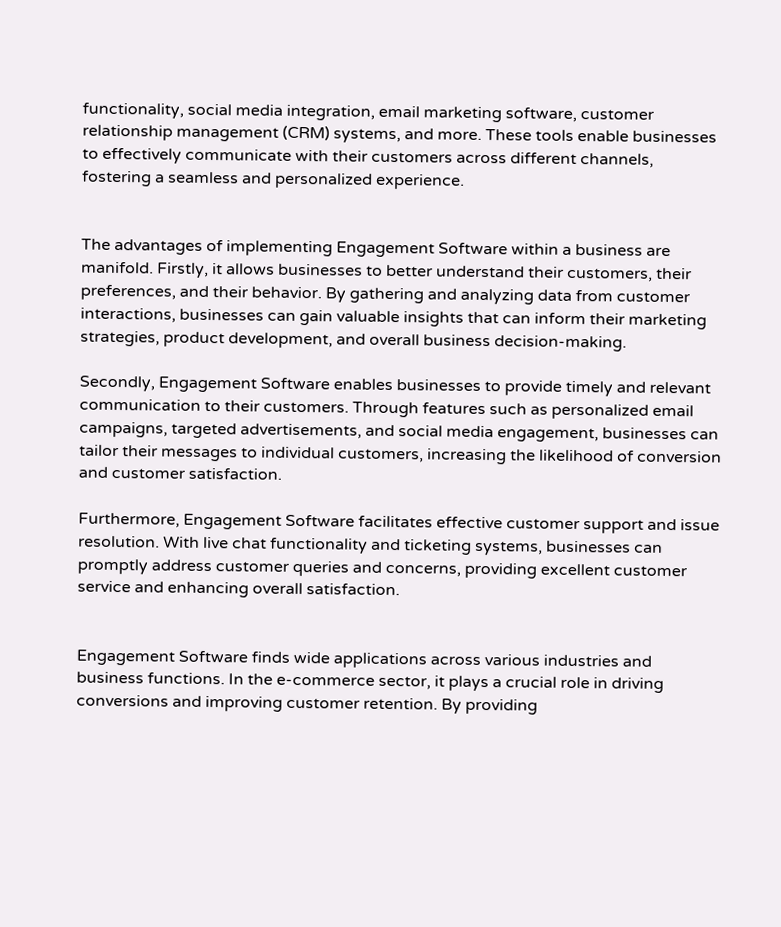functionality, social media integration, email marketing software, customer relationship management (CRM) systems, and more. These tools enable businesses to effectively communicate with their customers across different channels, fostering a seamless and personalized experience.


The advantages of implementing Engagement Software within a business are manifold. Firstly, it allows businesses to better understand their customers, their preferences, and their behavior. By gathering and analyzing data from customer interactions, businesses can gain valuable insights that can inform their marketing strategies, product development, and overall business decision-making.

Secondly, Engagement Software enables businesses to provide timely and relevant communication to their customers. Through features such as personalized email campaigns, targeted advertisements, and social media engagement, businesses can tailor their messages to individual customers, increasing the likelihood of conversion and customer satisfaction.

Furthermore, Engagement Software facilitates effective customer support and issue resolution. With live chat functionality and ticketing systems, businesses can promptly address customer queries and concerns, providing excellent customer service and enhancing overall satisfaction.


Engagement Software finds wide applications across various industries and business functions. In the e-commerce sector, it plays a crucial role in driving conversions and improving customer retention. By providing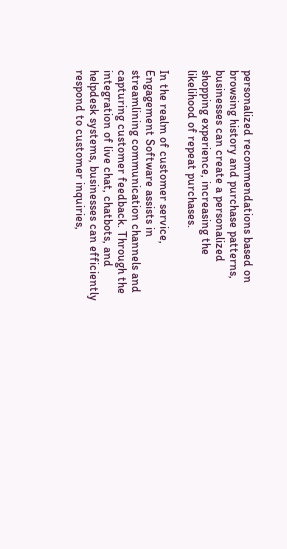personalized recommendations based on browsing history and purchase patterns, businesses can create a personalized shopping experience, increasing the likelihood of repeat purchases.

In the realm of customer service, Engagement Software assists in streamlining communication channels and capturing customer feedback. Through the integration of live chat, chatbots, and helpdesk systems, businesses can efficiently respond to customer inquiries,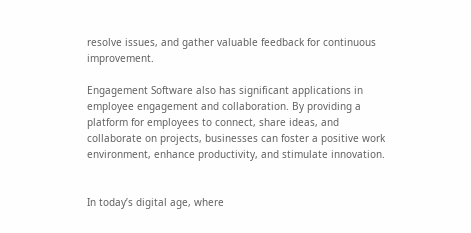resolve issues, and gather valuable feedback for continuous improvement.

Engagement Software also has significant applications in employee engagement and collaboration. By providing a platform for employees to connect, share ideas, and collaborate on projects, businesses can foster a positive work environment, enhance productivity, and stimulate innovation.


In today’s digital age, where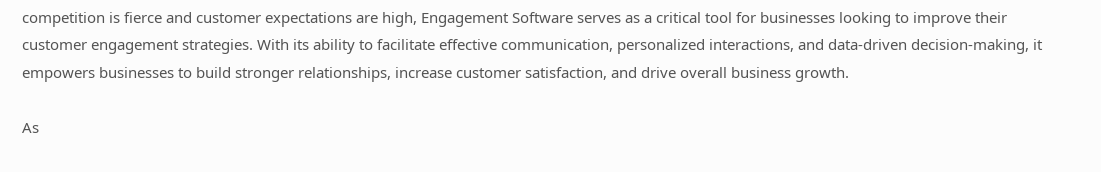competition is fierce and customer expectations are high, Engagement Software serves as a critical tool for businesses looking to improve their customer engagement strategies. With its ability to facilitate effective communication, personalized interactions, and data-driven decision-making, it empowers businesses to build stronger relationships, increase customer satisfaction, and drive overall business growth.

As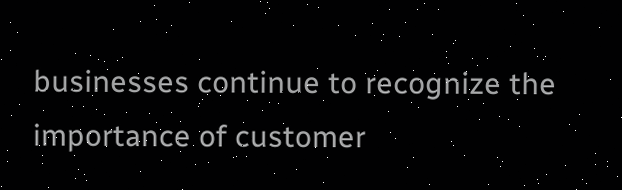businesses continue to recognize the importance of customer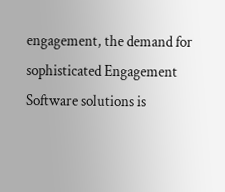engagement, the demand for sophisticated Engagement Software solutions is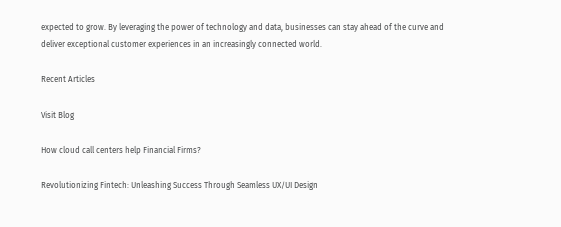expected to grow. By leveraging the power of technology and data, businesses can stay ahead of the curve and deliver exceptional customer experiences in an increasingly connected world.

Recent Articles

Visit Blog

How cloud call centers help Financial Firms?

Revolutionizing Fintech: Unleashing Success Through Seamless UX/UI Design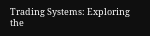Trading Systems: Exploring the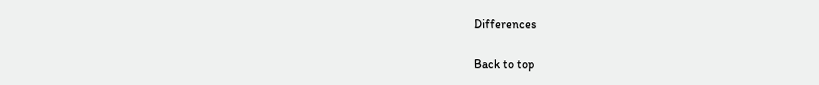Differences

Back to top